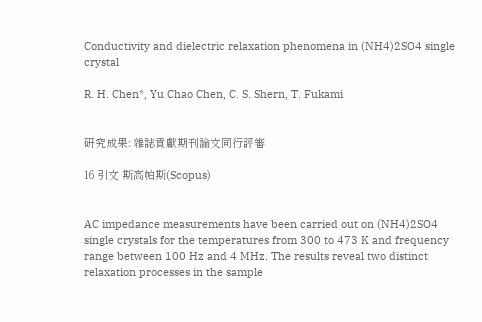Conductivity and dielectric relaxation phenomena in (NH4)2SO4 single crystal

R. H. Chen*, Yu Chao Chen, C. S. Shern, T. Fukami


研究成果: 雜誌貢獻期刊論文同行評審

16 引文 斯高帕斯(Scopus)


AC impedance measurements have been carried out on (NH4)2SO4 single crystals for the temperatures from 300 to 473 K and frequency range between 100 Hz and 4 MHz. The results reveal two distinct relaxation processes in the sample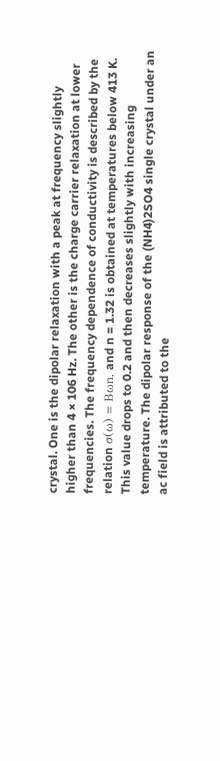crystal. One is the dipolar relaxation with a peak at frequency slightly higher than 4 × 106 Hz. The other is the charge carrier relaxation at lower frequencies. The frequency dependence of conductivity is described by the relation σ(ω) = Bωn, and n = 1.32 is obtained at temperatures below 413 K. This value drops to 0.2 and then decreases slightly with increasing temperature. The dipolar response of the (NH4)2SO4 single crystal under an ac field is attributed to the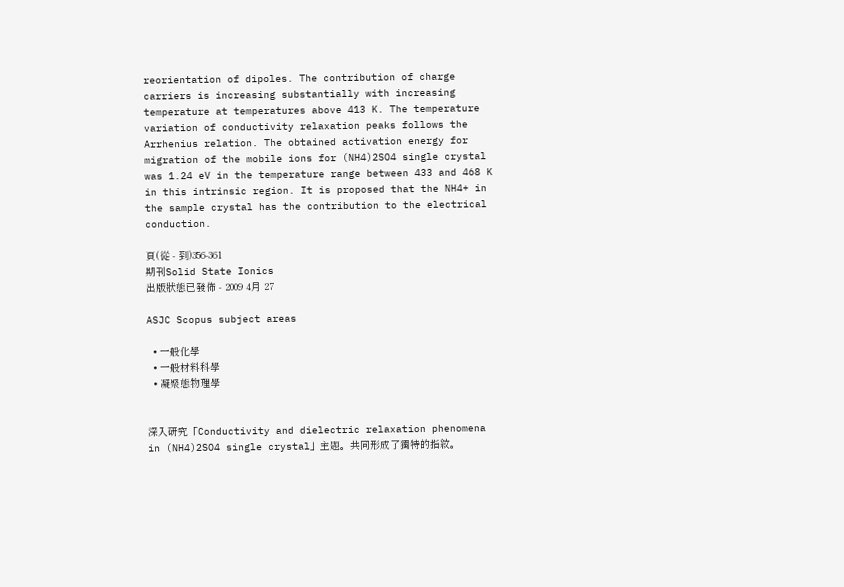reorientation of dipoles. The contribution of charge carriers is increasing substantially with increasing temperature at temperatures above 413 K. The temperature variation of conductivity relaxation peaks follows the Arrhenius relation. The obtained activation energy for migration of the mobile ions for (NH4)2SO4 single crystal was 1.24 eV in the temperature range between 433 and 468 K in this intrinsic region. It is proposed that the NH4+ in the sample crystal has the contribution to the electrical conduction.

頁(從 - 到)356-361
期刊Solid State Ionics
出版狀態已發佈 - 2009 4月 27

ASJC Scopus subject areas

  • 一般化學
  • 一般材料科學
  • 凝聚態物理學


深入研究「Conductivity and dielectric relaxation phenomena in (NH4)2SO4 single crystal」主題。共同形成了獨特的指紋。